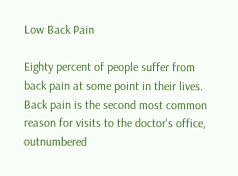Low Back Pain

Eighty percent of people suffer from back pain at some point in their lives.  Back pain is the second most common reason for visits to the doctor's office, outnumbered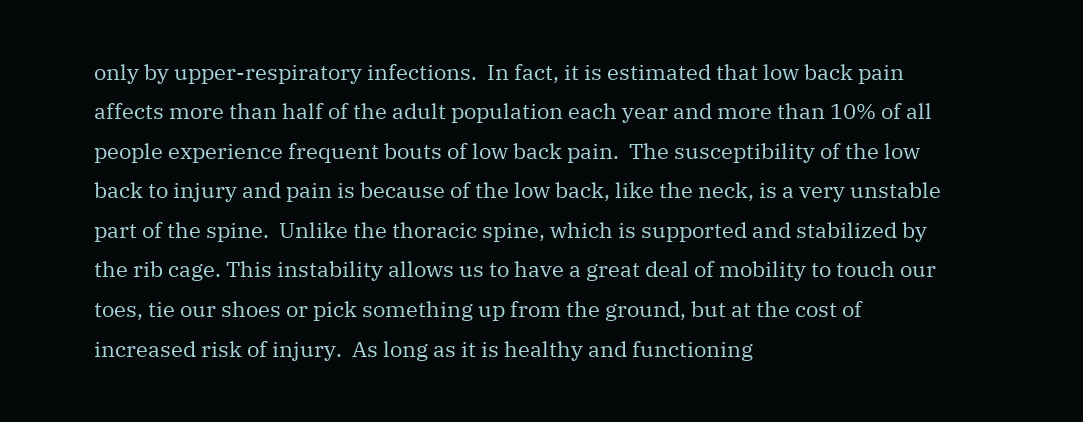only by upper-respiratory infections.  In fact, it is estimated that low back pain affects more than half of the adult population each year and more than 10% of all people experience frequent bouts of low back pain.  The susceptibility of the low back to injury and pain is because of the low back, like the neck, is a very unstable part of the spine.  Unlike the thoracic spine, which is supported and stabilized by the rib cage. This instability allows us to have a great deal of mobility to touch our toes, tie our shoes or pick something up from the ground, but at the cost of increased risk of injury.  As long as it is healthy and functioning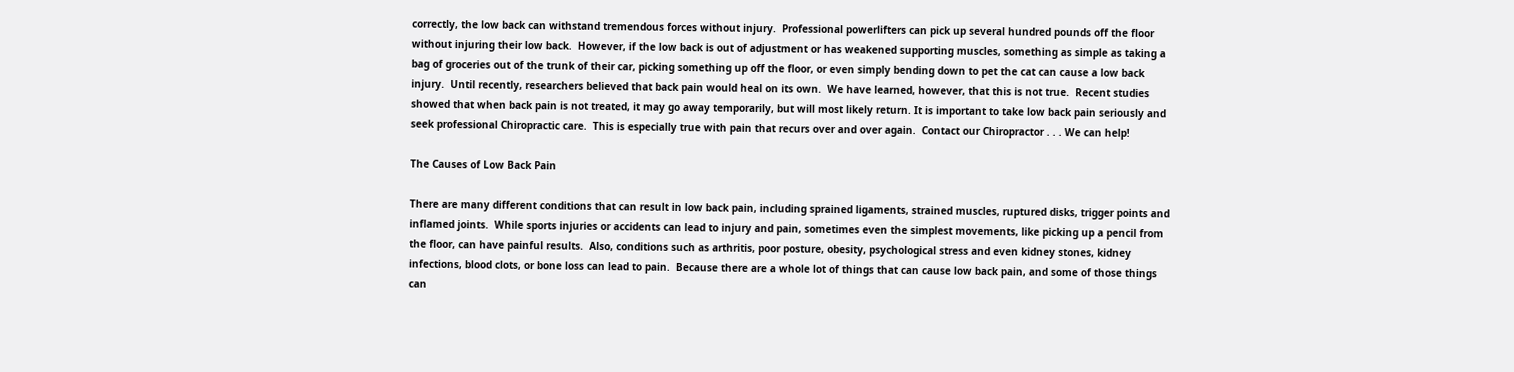correctly, the low back can withstand tremendous forces without injury.  Professional powerlifters can pick up several hundred pounds off the floor without injuring their low back.  However, if the low back is out of adjustment or has weakened supporting muscles, something as simple as taking a bag of groceries out of the trunk of their car, picking something up off the floor, or even simply bending down to pet the cat can cause a low back injury.  Until recently, researchers believed that back pain would heal on its own.  We have learned, however, that this is not true.  Recent studies showed that when back pain is not treated, it may go away temporarily, but will most likely return. It is important to take low back pain seriously and seek professional Chiropractic care.  This is especially true with pain that recurs over and over again.  Contact our Chiropractor . . . We can help!

The Causes of Low Back Pain

There are many different conditions that can result in low back pain, including sprained ligaments, strained muscles, ruptured disks, trigger points and inflamed joints.  While sports injuries or accidents can lead to injury and pain, sometimes even the simplest movements, like picking up a pencil from the floor, can have painful results.  Also, conditions such as arthritis, poor posture, obesity, psychological stress and even kidney stones, kidney infections, blood clots, or bone loss can lead to pain.  Because there are a whole lot of things that can cause low back pain, and some of those things can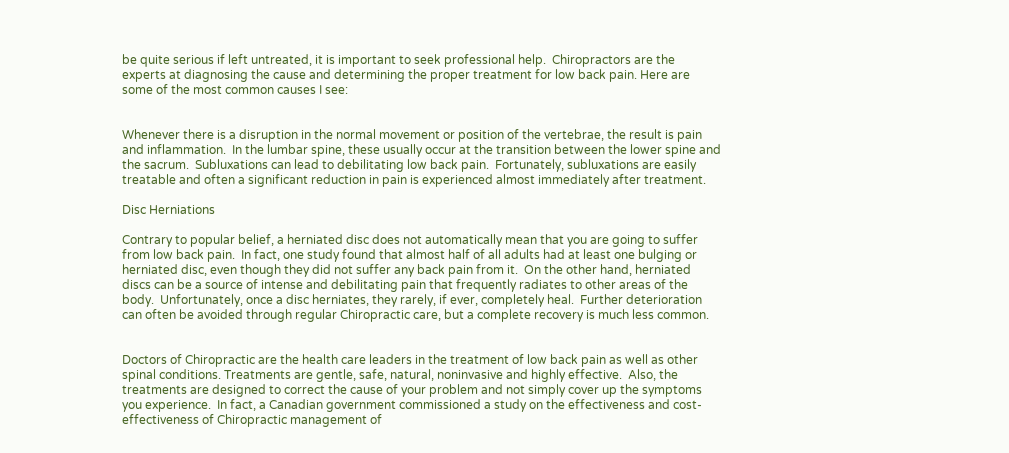be quite serious if left untreated, it is important to seek professional help.  Chiropractors are the experts at diagnosing the cause and determining the proper treatment for low back pain. Here are some of the most common causes I see:


Whenever there is a disruption in the normal movement or position of the vertebrae, the result is pain and inflammation.  In the lumbar spine, these usually occur at the transition between the lower spine and the sacrum.  Subluxations can lead to debilitating low back pain.  Fortunately, subluxations are easily treatable and often a significant reduction in pain is experienced almost immediately after treatment.

Disc Herniations

Contrary to popular belief, a herniated disc does not automatically mean that you are going to suffer from low back pain.  In fact, one study found that almost half of all adults had at least one bulging or herniated disc, even though they did not suffer any back pain from it.  On the other hand, herniated discs can be a source of intense and debilitating pain that frequently radiates to other areas of the body.  Unfortunately, once a disc herniates, they rarely, if ever, completely heal.  Further deterioration can often be avoided through regular Chiropractic care, but a complete recovery is much less common.


Doctors of Chiropractic are the health care leaders in the treatment of low back pain as well as other spinal conditions. Treatments are gentle, safe, natural, noninvasive and highly effective.  Also, the treatments are designed to correct the cause of your problem and not simply cover up the symptoms you experience.  In fact, a Canadian government commissioned a study on the effectiveness and cost-effectiveness of Chiropractic management of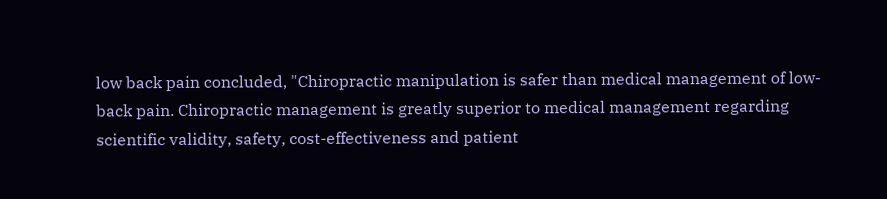low back pain concluded, "Chiropractic manipulation is safer than medical management of low-back pain. Chiropractic management is greatly superior to medical management regarding scientific validity, safety, cost-effectiveness and patient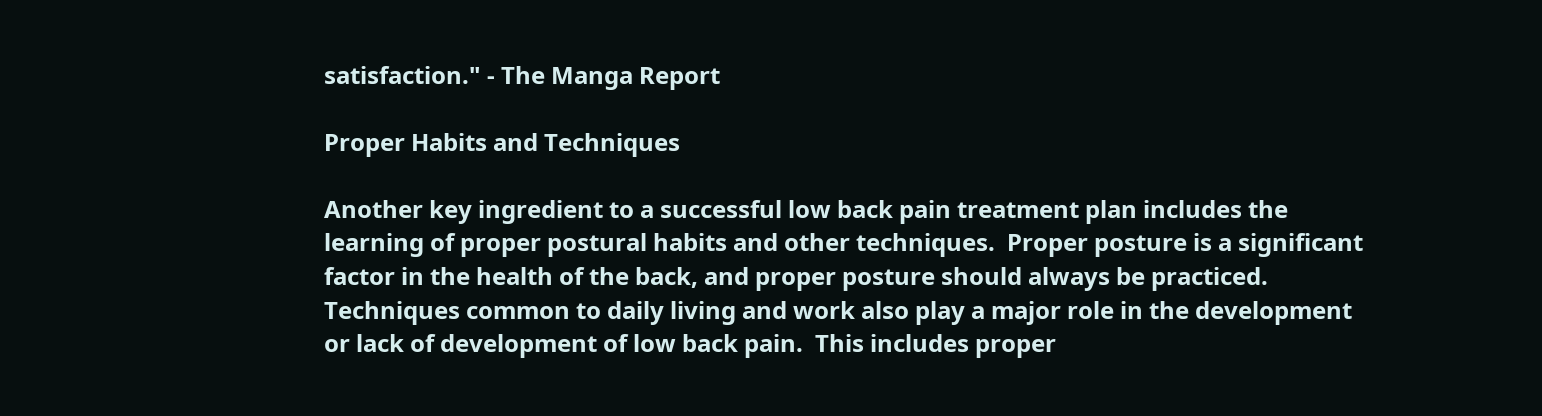satisfaction." - The Manga Report

Proper Habits and Techniques

Another key ingredient to a successful low back pain treatment plan includes the learning of proper postural habits and other techniques.  Proper posture is a significant factor in the health of the back, and proper posture should always be practiced.  Techniques common to daily living and work also play a major role in the development or lack of development of low back pain.  This includes proper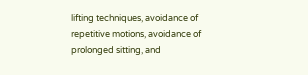lifting techniques, avoidance of repetitive motions, avoidance of prolonged sitting, and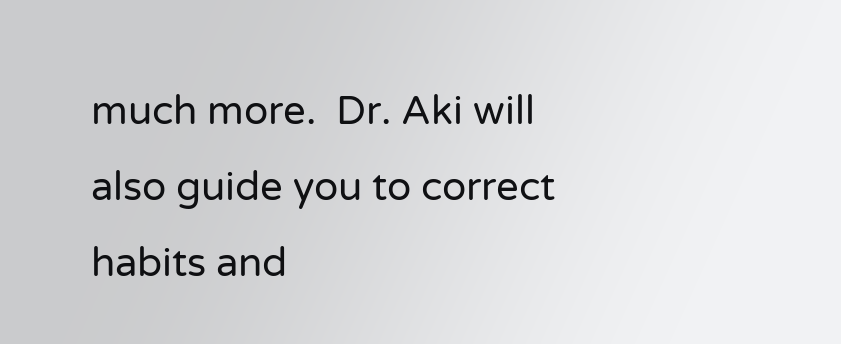much more.  Dr. Aki will also guide you to correct habits and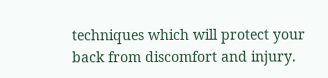techniques which will protect your back from discomfort and injury.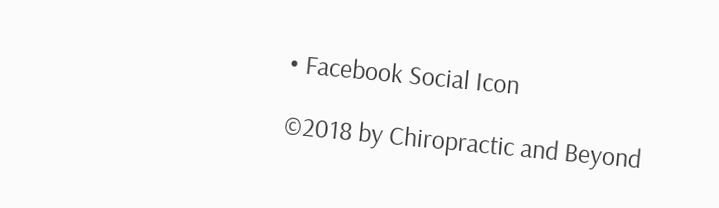• Facebook Social Icon

©2018 by Chiropractic and Beyond